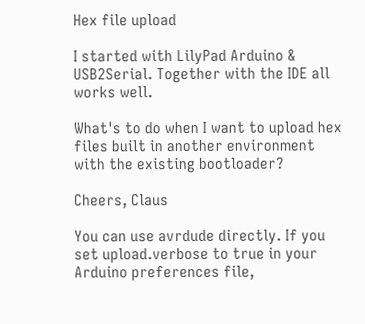Hex file upload

I started with LilyPad Arduino & USB2Serial. Together with the IDE all works well.

What's to do when I want to upload hex files built in another environment with the existing bootloader?

Cheers, Claus

You can use avrdude directly. If you set upload.verbose to true in your Arduino preferences file,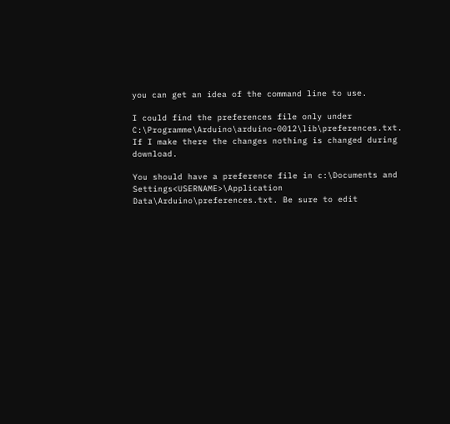you can get an idea of the command line to use.

I could find the preferences file only under C:\Programme\Arduino\arduino-0012\lib\preferences.txt. If I make there the changes nothing is changed during download.

You should have a preference file in c:\Documents and Settings<USERNAME>\Application Data\Arduino\preferences.txt. Be sure to edit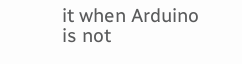it when Arduino is not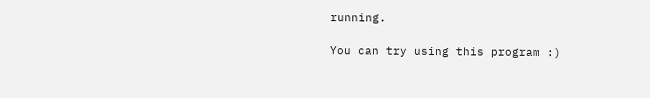running.

You can try using this program :)